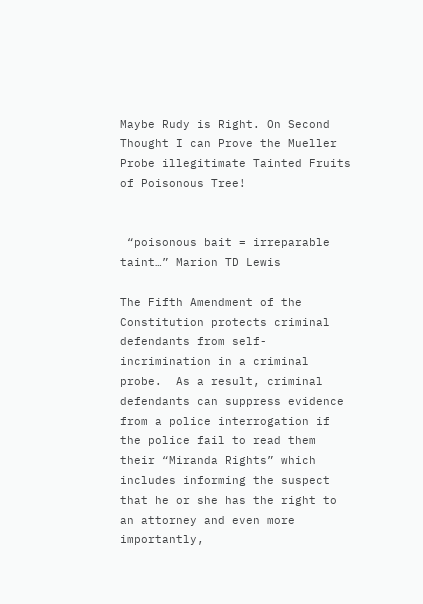Maybe Rudy is Right. On Second Thought I can Prove the Mueller Probe illegitimate Tainted Fruits of Poisonous Tree!


 “poisonous bait = irreparable taint…” Marion TD Lewis

The Fifth Amendment of the Constitution protects criminal defendants from self-incrimination in a criminal probe.  As a result, criminal defendants can suppress evidence from a police interrogation if the police fail to read them their “Miranda Rights” which includes informing the suspect that he or she has the right to an attorney and even more importantly,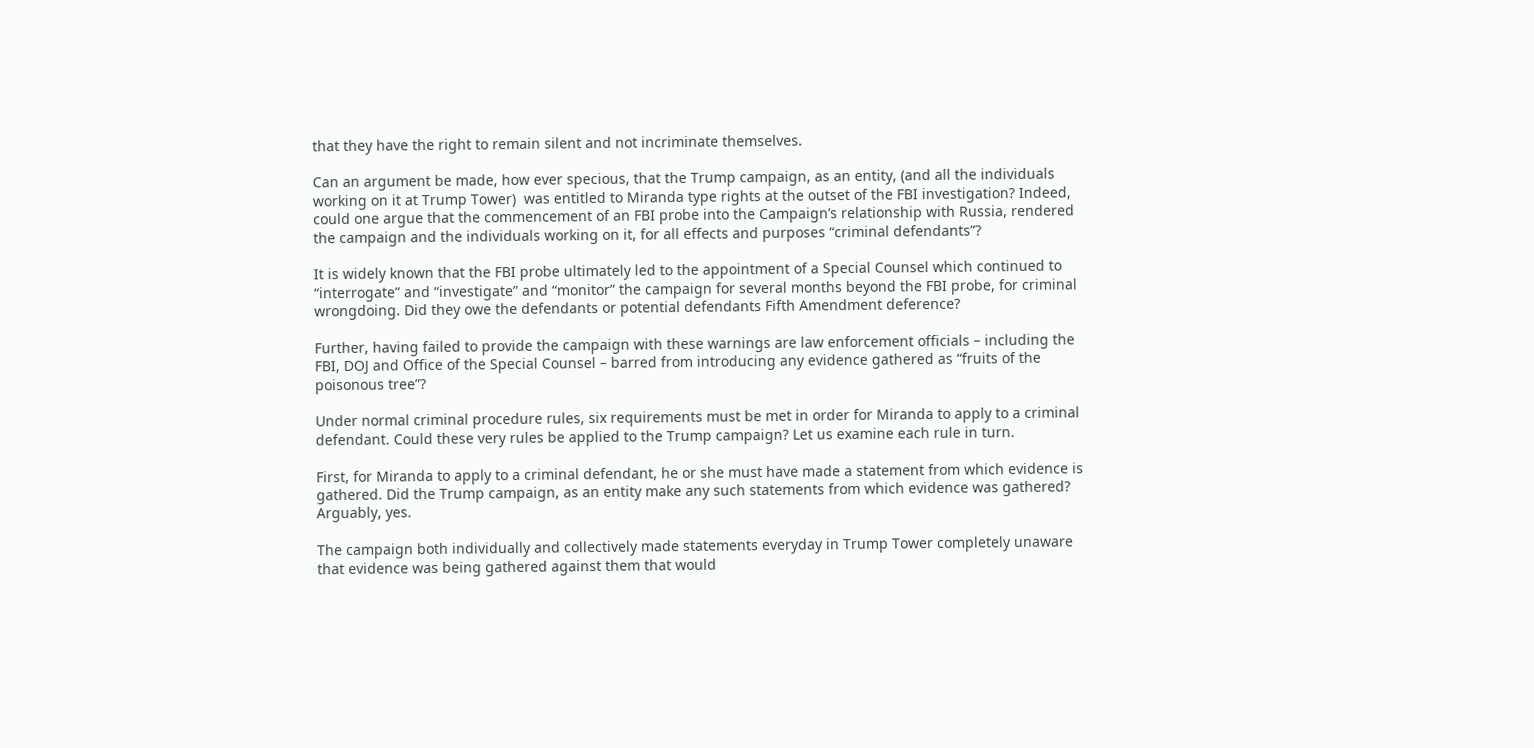that they have the right to remain silent and not incriminate themselves.

Can an argument be made, how ever specious, that the Trump campaign, as an entity, (and all the individuals working on it at Trump Tower)  was entitled to Miranda type rights at the outset of the FBI investigation? Indeed, could one argue that the commencement of an FBI probe into the Campaign’s relationship with Russia, rendered  the campaign and the individuals working on it, for all effects and purposes “criminal defendants”?

It is widely known that the FBI probe ultimately led to the appointment of a Special Counsel which continued to “interrogate” and “investigate” and “monitor” the campaign for several months beyond the FBI probe, for criminal wrongdoing. Did they owe the defendants or potential defendants Fifth Amendment deference?

Further, having failed to provide the campaign with these warnings are law enforcement officials – including the FBI, DOJ and Office of the Special Counsel – barred from introducing any evidence gathered as “fruits of the poisonous tree”?

Under normal criminal procedure rules, six requirements must be met in order for Miranda to apply to a criminal defendant. Could these very rules be applied to the Trump campaign? Let us examine each rule in turn.

First, for Miranda to apply to a criminal defendant, he or she must have made a statement from which evidence is gathered. Did the Trump campaign, as an entity make any such statements from which evidence was gathered? Arguably, yes.

The campaign both individually and collectively made statements everyday in Trump Tower completely unaware that evidence was being gathered against them that would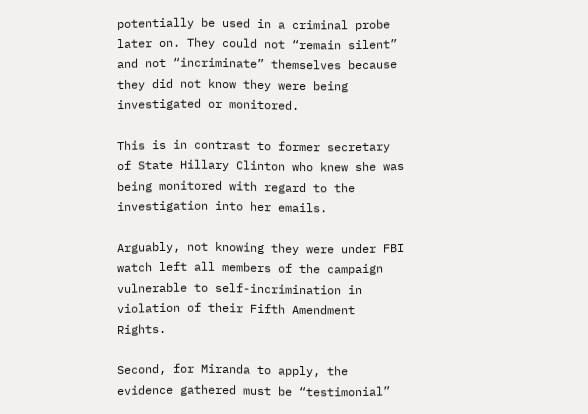potentially be used in a criminal probe later on. They could not “remain silent” and not “incriminate” themselves because they did not know they were being investigated or monitored.

This is in contrast to former secretary of State Hillary Clinton who knew she was being monitored with regard to the investigation into her emails.

Arguably, not knowing they were under FBI watch left all members of the campaign vulnerable to self-incrimination in violation of their Fifth Amendment Rights.

Second, for Miranda to apply, the evidence gathered must be “testimonial”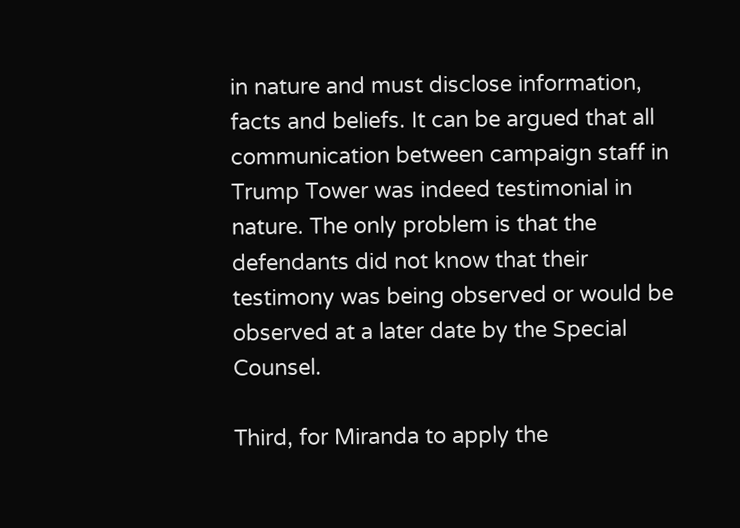in nature and must disclose information, facts and beliefs. It can be argued that all communication between campaign staff in Trump Tower was indeed testimonial in nature. The only problem is that the defendants did not know that their testimony was being observed or would be observed at a later date by the Special Counsel.

Third, for Miranda to apply the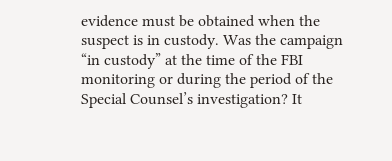evidence must be obtained when the suspect is in custody. Was the campaign “in custody” at the time of the FBI monitoring or during the period of the Special Counsel’s investigation? It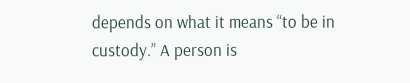depends on what it means “to be in custody.” A person is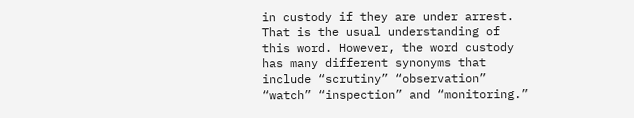in custody if they are under arrest. That is the usual understanding of this word. However, the word custody has many different synonyms that include “scrutiny” “observation” “watch” “inspection” and “monitoring.”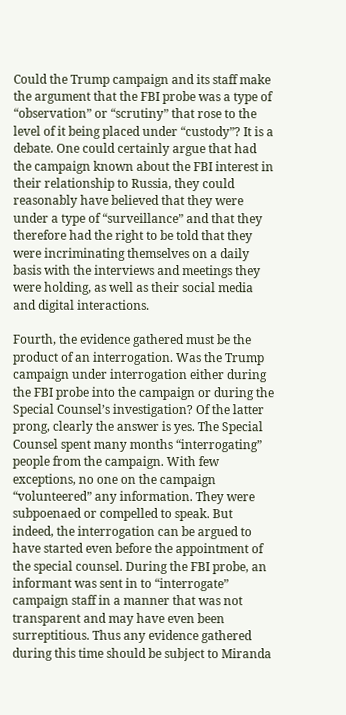Could the Trump campaign and its staff make the argument that the FBI probe was a type of “observation” or “scrutiny” that rose to the level of it being placed under “custody”? It is a debate. One could certainly argue that had the campaign known about the FBI interest in their relationship to Russia, they could reasonably have believed that they were under a type of “surveillance” and that they therefore had the right to be told that they were incriminating themselves on a daily basis with the interviews and meetings they were holding, as well as their social media and digital interactions.

Fourth, the evidence gathered must be the product of an interrogation. Was the Trump campaign under interrogation either during the FBI probe into the campaign or during the Special Counsel’s investigation? Of the latter prong, clearly the answer is yes. The Special Counsel spent many months “interrogating” people from the campaign. With few exceptions, no one on the campaign “volunteered” any information. They were subpoenaed or compelled to speak. But indeed, the interrogation can be argued to have started even before the appointment of the special counsel. During the FBI probe, an informant was sent in to “interrogate” campaign staff in a manner that was not transparent and may have even been surreptitious. Thus any evidence gathered during this time should be subject to Miranda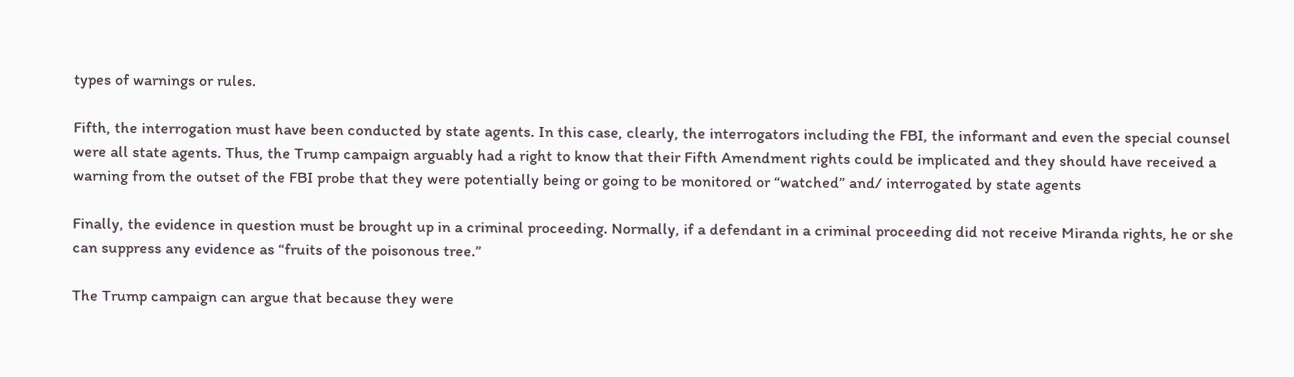types of warnings or rules.

Fifth, the interrogation must have been conducted by state agents. In this case, clearly, the interrogators including the FBI, the informant and even the special counsel were all state agents. Thus, the Trump campaign arguably had a right to know that their Fifth Amendment rights could be implicated and they should have received a warning from the outset of the FBI probe that they were potentially being or going to be monitored or “watched” and/ interrogated by state agents

Finally, the evidence in question must be brought up in a criminal proceeding. Normally, if a defendant in a criminal proceeding did not receive Miranda rights, he or she can suppress any evidence as “fruits of the poisonous tree.”

The Trump campaign can argue that because they were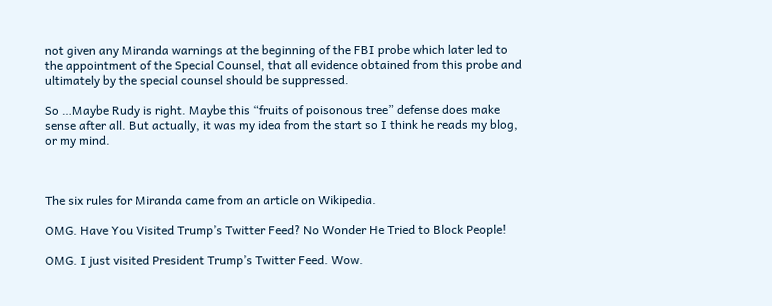not given any Miranda warnings at the beginning of the FBI probe which later led to the appointment of the Special Counsel, that all evidence obtained from this probe and ultimately by the special counsel should be suppressed.

So …Maybe Rudy is right. Maybe this “fruits of poisonous tree” defense does make sense after all. But actually, it was my idea from the start so I think he reads my blog, or my mind.



The six rules for Miranda came from an article on Wikipedia.

OMG. Have You Visited Trump’s Twitter Feed? No Wonder He Tried to Block People!

OMG. I just visited President Trump’s Twitter Feed. Wow.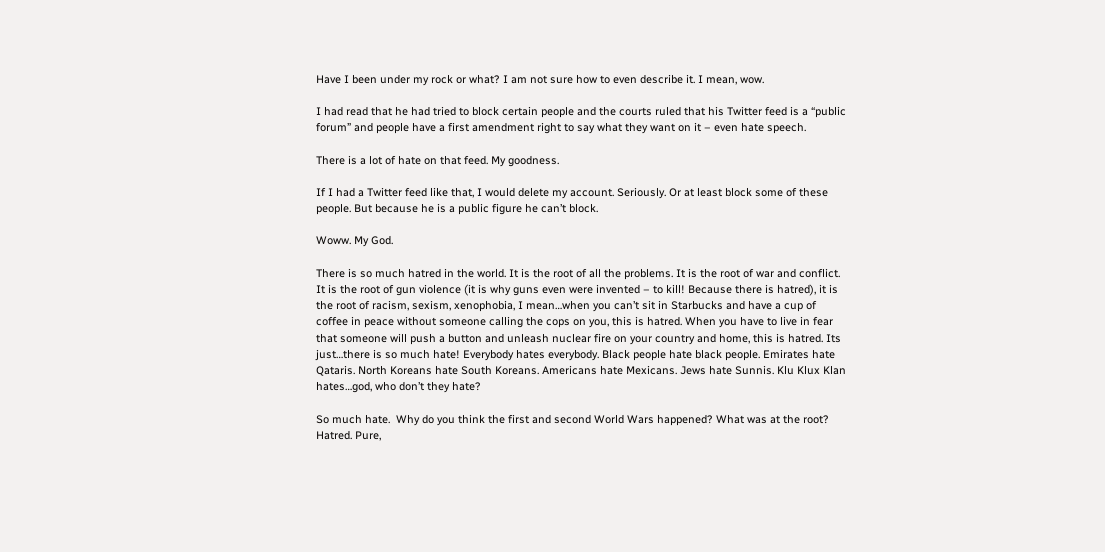Have I been under my rock or what? I am not sure how to even describe it. I mean, wow.

I had read that he had tried to block certain people and the courts ruled that his Twitter feed is a “public forum” and people have a first amendment right to say what they want on it – even hate speech.

There is a lot of hate on that feed. My goodness.

If I had a Twitter feed like that, I would delete my account. Seriously. Or at least block some of these people. But because he is a public figure he can’t block.

Woww. My God.

There is so much hatred in the world. It is the root of all the problems. It is the root of war and conflict. It is the root of gun violence (it is why guns even were invented – to kill! Because there is hatred), it is the root of racism, sexism, xenophobia, I mean…when you can’t sit in Starbucks and have a cup of coffee in peace without someone calling the cops on you, this is hatred. When you have to live in fear that someone will push a button and unleash nuclear fire on your country and home, this is hatred. Its just…there is so much hate! Everybody hates everybody. Black people hate black people. Emirates hate Qataris. North Koreans hate South Koreans. Americans hate Mexicans. Jews hate Sunnis. Klu Klux Klan hates…god, who don’t they hate?

So much hate.  Why do you think the first and second World Wars happened? What was at the root? Hatred. Pure,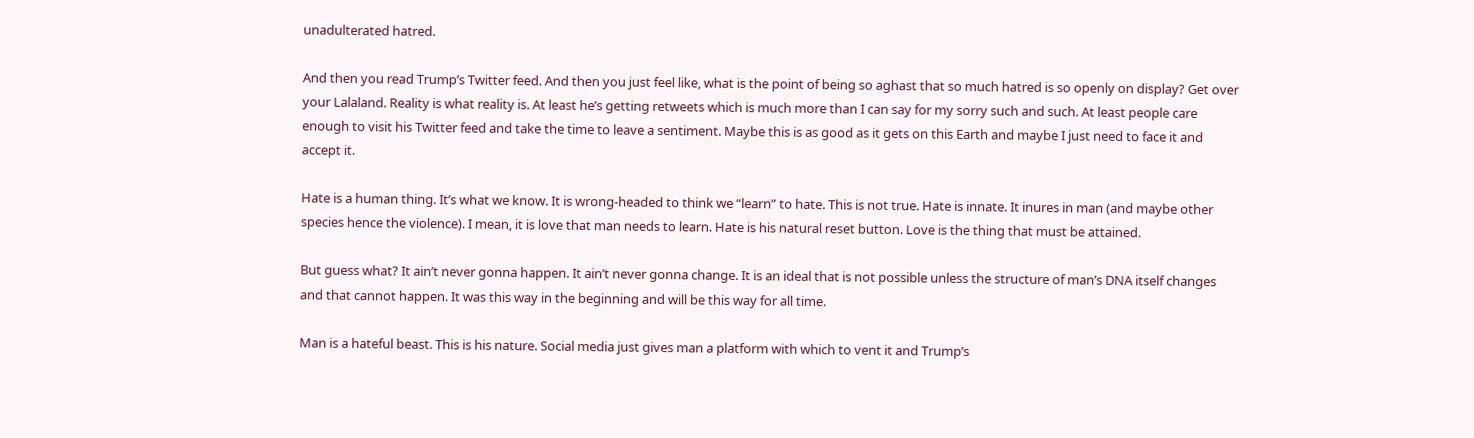unadulterated hatred.

And then you read Trump’s Twitter feed. And then you just feel like, what is the point of being so aghast that so much hatred is so openly on display? Get over your Lalaland. Reality is what reality is. At least he’s getting retweets which is much more than I can say for my sorry such and such. At least people care enough to visit his Twitter feed and take the time to leave a sentiment. Maybe this is as good as it gets on this Earth and maybe I just need to face it and accept it.

Hate is a human thing. It’s what we know. It is wrong-headed to think we “learn” to hate. This is not true. Hate is innate. It inures in man (and maybe other species hence the violence). I mean, it is love that man needs to learn. Hate is his natural reset button. Love is the thing that must be attained.

But guess what? It ain’t never gonna happen. It ain’t never gonna change. It is an ideal that is not possible unless the structure of man’s DNA itself changes and that cannot happen. It was this way in the beginning and will be this way for all time.

Man is a hateful beast. This is his nature. Social media just gives man a platform with which to vent it and Trump’s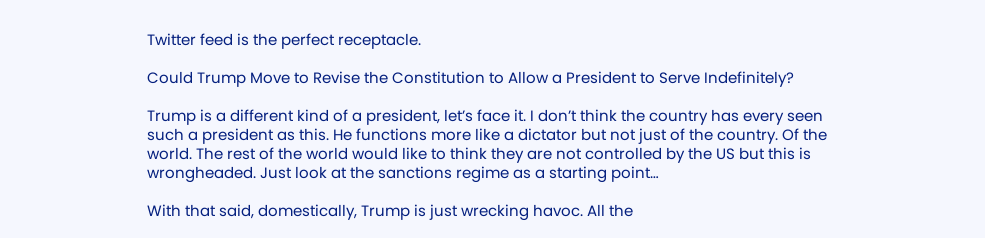Twitter feed is the perfect receptacle.

Could Trump Move to Revise the Constitution to Allow a President to Serve Indefinitely?

Trump is a different kind of a president, let’s face it. I don’t think the country has every seen such a president as this. He functions more like a dictator but not just of the country. Of the world. The rest of the world would like to think they are not controlled by the US but this is wrongheaded. Just look at the sanctions regime as a starting point…

With that said, domestically, Trump is just wrecking havoc. All the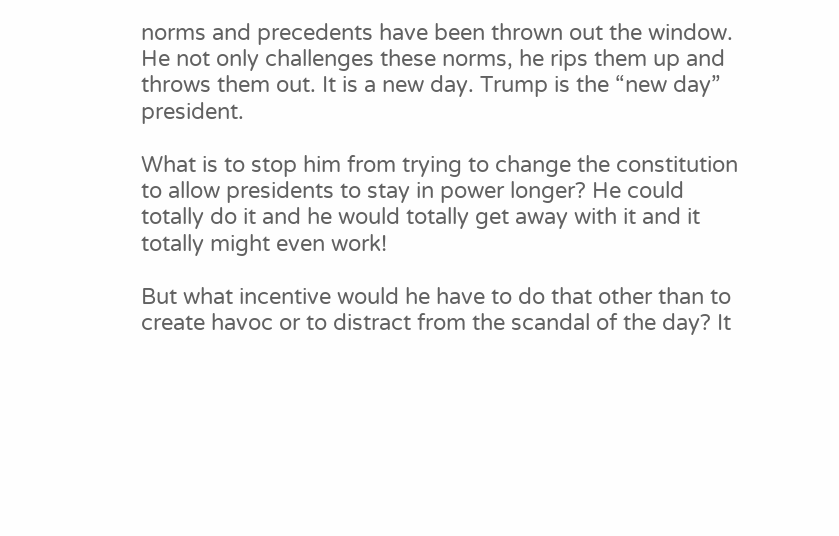norms and precedents have been thrown out the window. He not only challenges these norms, he rips them up and throws them out. It is a new day. Trump is the “new day” president.

What is to stop him from trying to change the constitution to allow presidents to stay in power longer? He could totally do it and he would totally get away with it and it totally might even work!

But what incentive would he have to do that other than to create havoc or to distract from the scandal of the day? It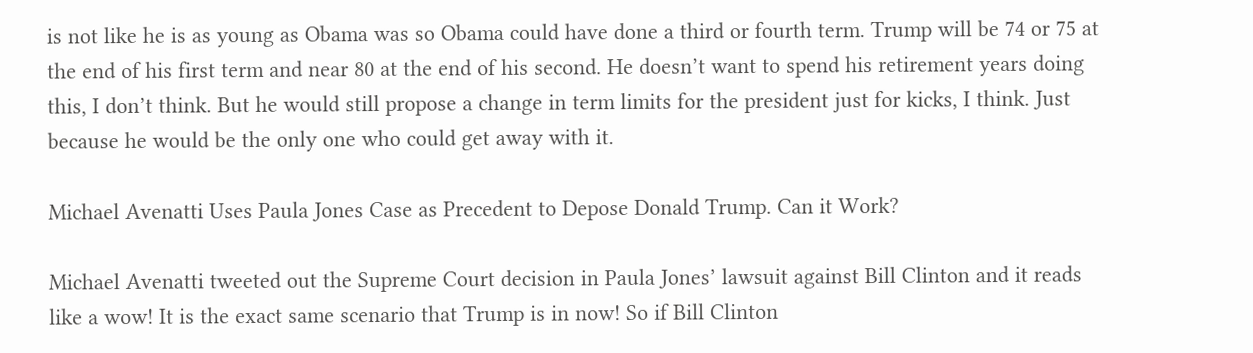is not like he is as young as Obama was so Obama could have done a third or fourth term. Trump will be 74 or 75 at the end of his first term and near 80 at the end of his second. He doesn’t want to spend his retirement years doing this, I don’t think. But he would still propose a change in term limits for the president just for kicks, I think. Just because he would be the only one who could get away with it.

Michael Avenatti Uses Paula Jones Case as Precedent to Depose Donald Trump. Can it Work?

Michael Avenatti tweeted out the Supreme Court decision in Paula Jones’ lawsuit against Bill Clinton and it reads like a wow! It is the exact same scenario that Trump is in now! So if Bill Clinton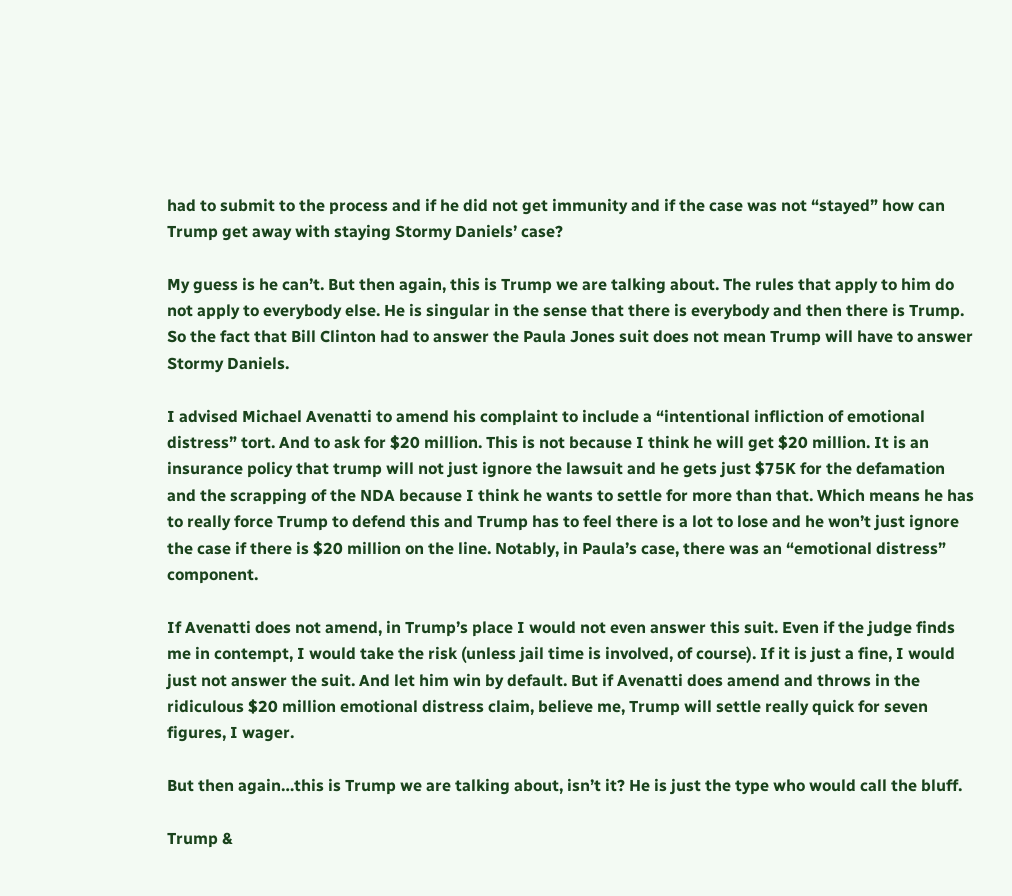had to submit to the process and if he did not get immunity and if the case was not “stayed” how can Trump get away with staying Stormy Daniels’ case?

My guess is he can’t. But then again, this is Trump we are talking about. The rules that apply to him do not apply to everybody else. He is singular in the sense that there is everybody and then there is Trump. So the fact that Bill Clinton had to answer the Paula Jones suit does not mean Trump will have to answer Stormy Daniels.

I advised Michael Avenatti to amend his complaint to include a “intentional infliction of emotional distress” tort. And to ask for $20 million. This is not because I think he will get $20 million. It is an insurance policy that trump will not just ignore the lawsuit and he gets just $75K for the defamation and the scrapping of the NDA because I think he wants to settle for more than that. Which means he has to really force Trump to defend this and Trump has to feel there is a lot to lose and he won’t just ignore the case if there is $20 million on the line. Notably, in Paula’s case, there was an “emotional distress” component.

If Avenatti does not amend, in Trump’s place I would not even answer this suit. Even if the judge finds me in contempt, I would take the risk (unless jail time is involved, of course). If it is just a fine, I would just not answer the suit. And let him win by default. But if Avenatti does amend and throws in the ridiculous $20 million emotional distress claim, believe me, Trump will settle really quick for seven figures, I wager.

But then again…this is Trump we are talking about, isn’t it? He is just the type who would call the bluff.

Trump &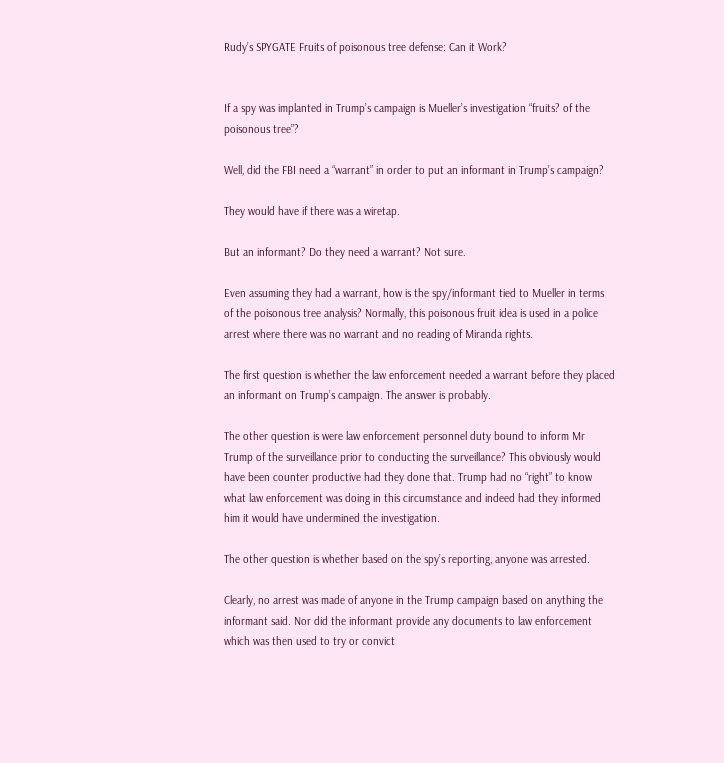Rudy’s SPYGATE Fruits of poisonous tree defense: Can it Work?


If a spy was implanted in Trump’s campaign is Mueller’s investigation “fruits? of the poisonous tree”?

Well, did the FBI need a “warrant” in order to put an informant in Trump’s campaign?

They would have if there was a wiretap.

But an informant? Do they need a warrant? Not sure.

Even assuming they had a warrant, how is the spy/informant tied to Mueller in terms of the poisonous tree analysis? Normally, this poisonous fruit idea is used in a police arrest where there was no warrant and no reading of Miranda rights.

The first question is whether the law enforcement needed a warrant before they placed an informant on Trump’s campaign. The answer is probably.

The other question is were law enforcement personnel duty bound to inform Mr Trump of the surveillance prior to conducting the surveillance? This obviously would have been counter productive had they done that. Trump had no “right” to know what law enforcement was doing in this circumstance and indeed had they informed him it would have undermined the investigation.

The other question is whether based on the spy’s reporting, anyone was arrested.

Clearly, no arrest was made of anyone in the Trump campaign based on anything the informant said. Nor did the informant provide any documents to law enforcement which was then used to try or convict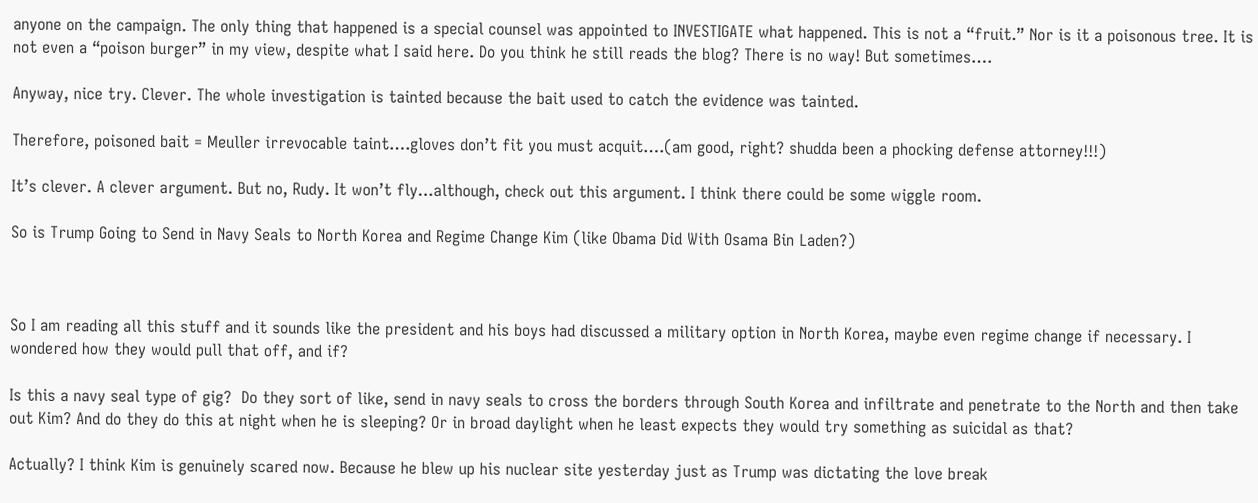anyone on the campaign. The only thing that happened is a special counsel was appointed to INVESTIGATE what happened. This is not a “fruit.” Nor is it a poisonous tree. It is not even a “poison burger” in my view, despite what I said here. Do you think he still reads the blog? There is no way! But sometimes….

Anyway, nice try. Clever. The whole investigation is tainted because the bait used to catch the evidence was tainted.

Therefore, poisoned bait = Meuller irrevocable taint….gloves don’t fit you must acquit….(am good, right? shudda been a phocking defense attorney!!!)

It’s clever. A clever argument. But no, Rudy. It won’t fly…although, check out this argument. I think there could be some wiggle room.

So is Trump Going to Send in Navy Seals to North Korea and Regime Change Kim (like Obama Did With Osama Bin Laden?)



So I am reading all this stuff and it sounds like the president and his boys had discussed a military option in North Korea, maybe even regime change if necessary. I wondered how they would pull that off, and if?

Is this a navy seal type of gig?  Do they sort of like, send in navy seals to cross the borders through South Korea and infiltrate and penetrate to the North and then take out Kim? And do they do this at night when he is sleeping? Or in broad daylight when he least expects they would try something as suicidal as that?

Actually? I think Kim is genuinely scared now. Because he blew up his nuclear site yesterday just as Trump was dictating the love break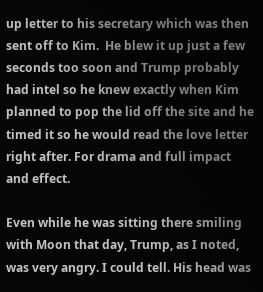up letter to his secretary which was then sent off to Kim.  He blew it up just a few seconds too soon and Trump probably had intel so he knew exactly when Kim planned to pop the lid off the site and he timed it so he would read the love letter right after. For drama and full impact and effect.

Even while he was sitting there smiling with Moon that day, Trump, as I noted, was very angry. I could tell. His head was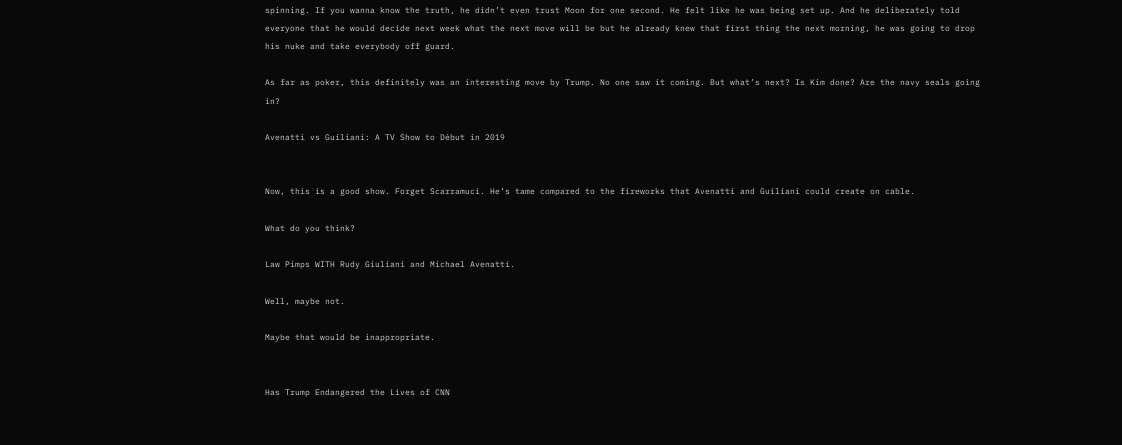spinning. If you wanna know the truth, he didn’t even trust Moon for one second. He felt like he was being set up. And he deliberately told everyone that he would decide next week what the next move will be but he already knew that first thing the next morning, he was going to drop his nuke and take everybody off guard.

As far as poker, this definitely was an interesting move by Trump. No one saw it coming. But what’s next? Is Kim done? Are the navy seals going in?

Avenatti vs Guiliani: A TV Show to Début in 2019


Now, this is a good show. Forget Scarramuci. He’s tame compared to the fireworks that Avenatti and Guiliani could create on cable.

What do you think?

Law Pimps WITH Rudy Giuliani and Michael Avenatti.

Well, maybe not.

Maybe that would be inappropriate.


Has Trump Endangered the Lives of CNN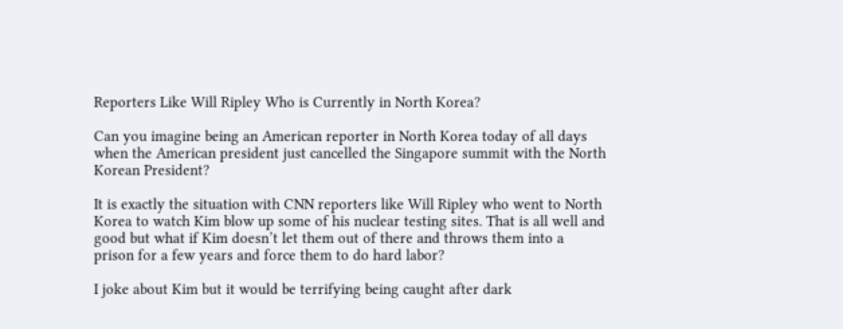Reporters Like Will Ripley Who is Currently in North Korea?

Can you imagine being an American reporter in North Korea today of all days when the American president just cancelled the Singapore summit with the North Korean President?

It is exactly the situation with CNN reporters like Will Ripley who went to North Korea to watch Kim blow up some of his nuclear testing sites. That is all well and good but what if Kim doesn’t let them out of there and throws them into a prison for a few years and force them to do hard labor?

I joke about Kim but it would be terrifying being caught after dark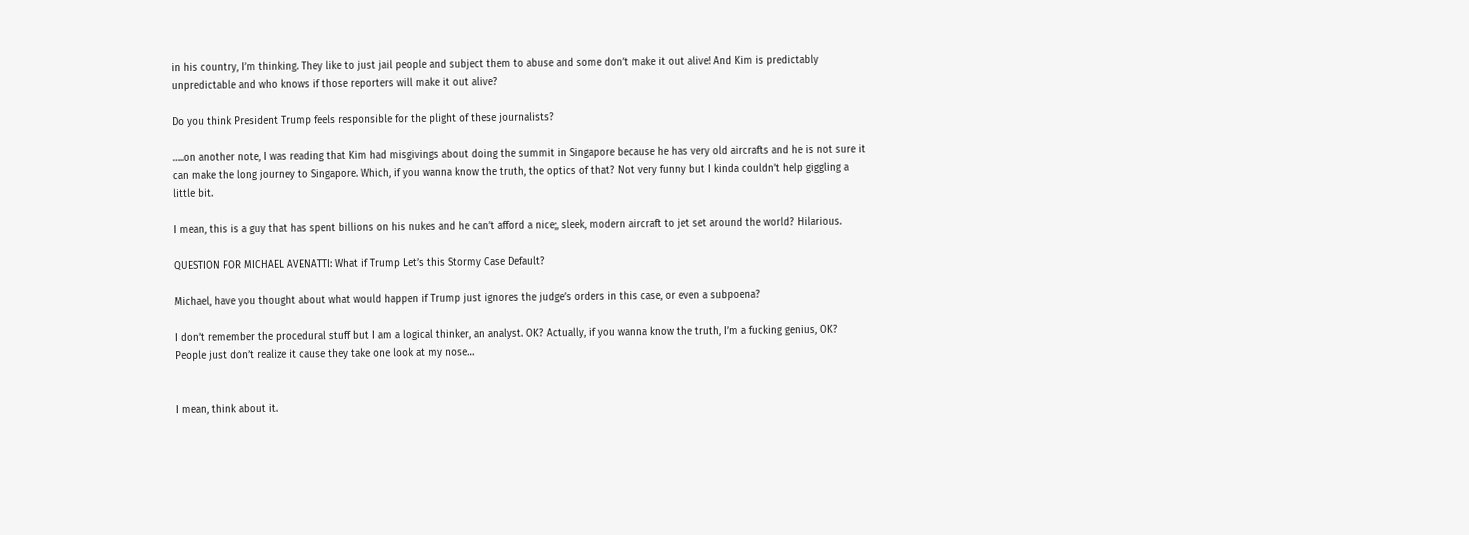in his country, I’m thinking. They like to just jail people and subject them to abuse and some don’t make it out alive! And Kim is predictably unpredictable and who knows if those reporters will make it out alive?

Do you think President Trump feels responsible for the plight of these journalists?

…..on another note, I was reading that Kim had misgivings about doing the summit in Singapore because he has very old aircrafts and he is not sure it can make the long journey to Singapore. Which, if you wanna know the truth, the optics of that? Not very funny but I kinda couldn’t help giggling a little bit.

I mean, this is a guy that has spent billions on his nukes and he can’t afford a nice;, sleek, modern aircraft to jet set around the world? Hilarious.

QUESTION FOR MICHAEL AVENATTI: What if Trump Let’s this Stormy Case Default?

Michael, have you thought about what would happen if Trump just ignores the judge’s orders in this case, or even a subpoena?

I don’t remember the procedural stuff but I am a logical thinker, an analyst. OK? Actually, if you wanna know the truth, I’m a fucking genius, OK? People just don’t realize it cause they take one look at my nose…


I mean, think about it.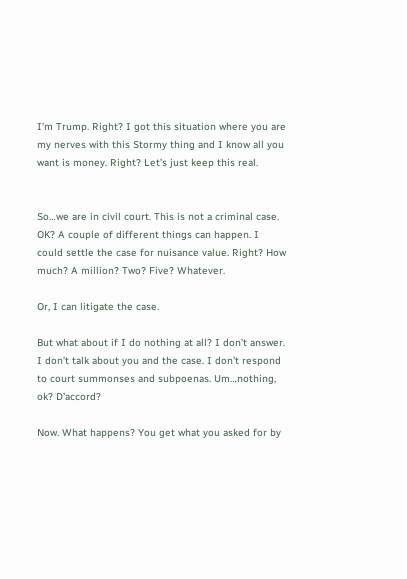I’m Trump. Right? I got this situation where you are my nerves with this Stormy thing and I know all you want is money. Right? Let’s just keep this real.


So…we are in civil court. This is not a criminal case. OK? A couple of different things can happen. I could settle the case for nuisance value. Right? How much? A million? Two? Five? Whatever.

Or, I can litigate the case.

But what about if I do nothing at all? I don’t answer. I don’t talk about you and the case. I don’t respond to court summonses and subpoenas. Um…nothing, ok? D’accord?

Now. What happens? You get what you asked for by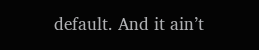default. And it ain’t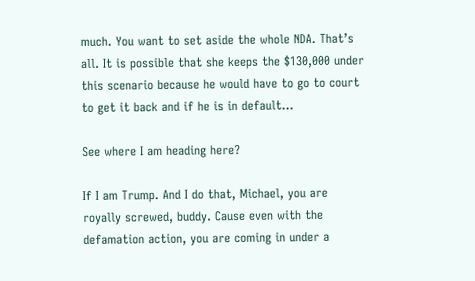much. You want to set aside the whole NDA. That’s all. It is possible that she keeps the $130,000 under this scenario because he would have to go to court to get it back and if he is in default…

See where I am heading here?

If I am Trump. And I do that, Michael, you are royally screwed, buddy. Cause even with the defamation action, you are coming in under a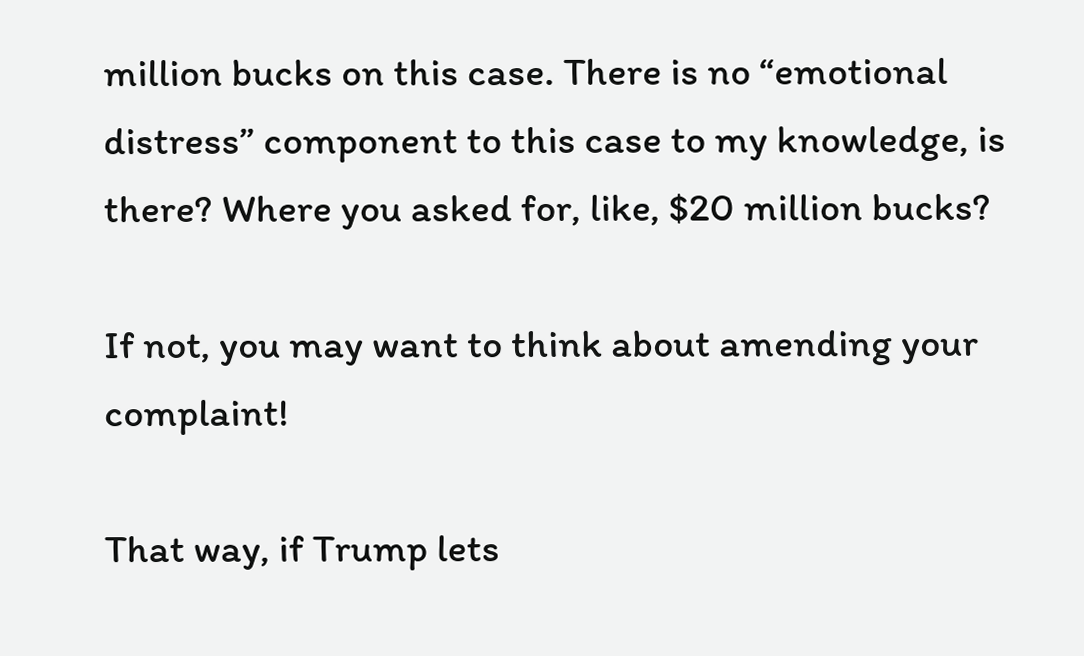million bucks on this case. There is no “emotional distress” component to this case to my knowledge, is there? Where you asked for, like, $20 million bucks?

If not, you may want to think about amending your complaint!

That way, if Trump lets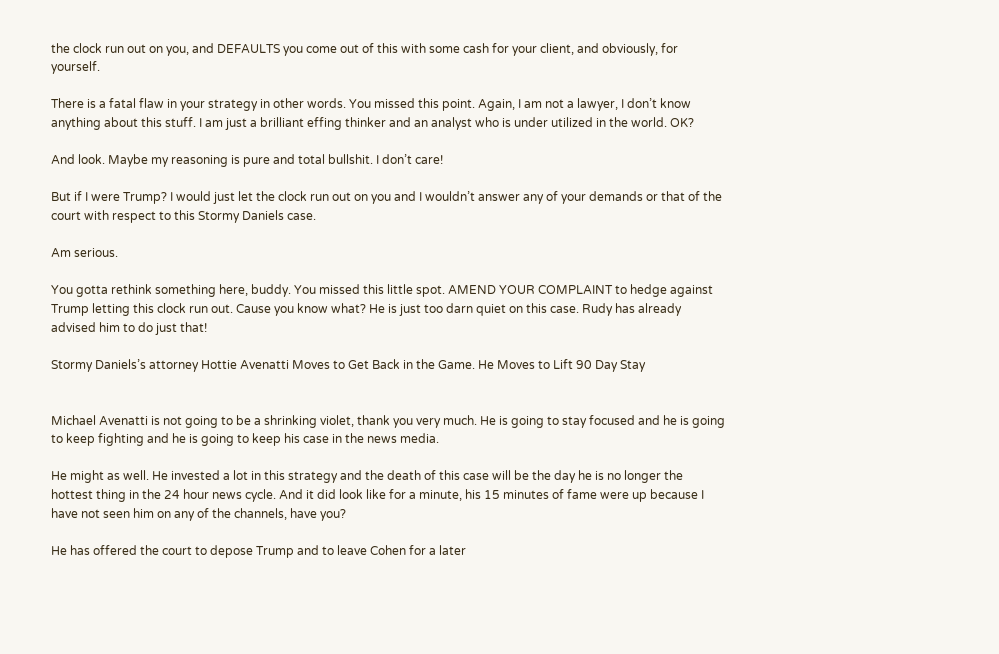the clock run out on you, and DEFAULTS you come out of this with some cash for your client, and obviously, for yourself.

There is a fatal flaw in your strategy in other words. You missed this point. Again, I am not a lawyer, I don’t know anything about this stuff. I am just a brilliant effing thinker and an analyst who is under utilized in the world. OK?

And look. Maybe my reasoning is pure and total bullshit. I don’t care!

But if I were Trump? I would just let the clock run out on you and I wouldn’t answer any of your demands or that of the court with respect to this Stormy Daniels case.

Am serious.

You gotta rethink something here, buddy. You missed this little spot. AMEND YOUR COMPLAINT to hedge against Trump letting this clock run out. Cause you know what? He is just too darn quiet on this case. Rudy has already advised him to do just that!

Stormy Daniels’s attorney Hottie Avenatti Moves to Get Back in the Game. He Moves to Lift 90 Day Stay


Michael Avenatti is not going to be a shrinking violet, thank you very much. He is going to stay focused and he is going to keep fighting and he is going to keep his case in the news media.

He might as well. He invested a lot in this strategy and the death of this case will be the day he is no longer the hottest thing in the 24 hour news cycle. And it did look like for a minute, his 15 minutes of fame were up because I have not seen him on any of the channels, have you?

He has offered the court to depose Trump and to leave Cohen for a later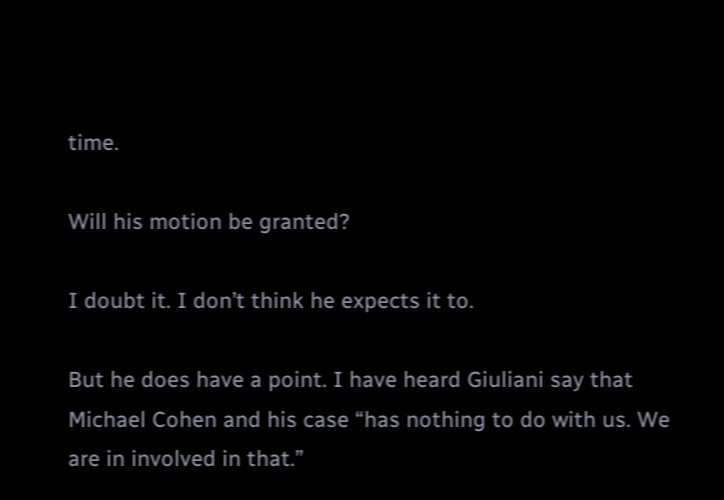time.

Will his motion be granted?

I doubt it. I don’t think he expects it to.

But he does have a point. I have heard Giuliani say that Michael Cohen and his case “has nothing to do with us. We are in involved in that.”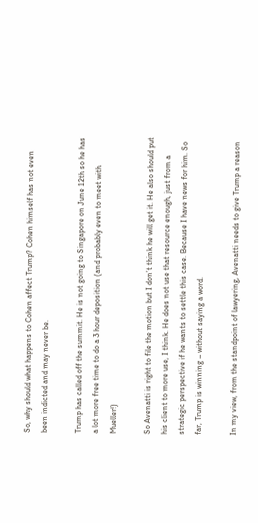So, why should what happens to Cohen affect Trump? Cohen himself has not even been indicted and may never be.

Trump has called off the summit. He is not going to Singapore on June 12th so he has a lot more free time to do a 3 hour deposition (and probably even to meet with Mueller!)

So Avenatti is right to file the motion but I don’t think he will get it. He also should put his client to more use, I think. He does not use that resource enough, just from a strategic perspective if he wants to settle this case. Because I have news for him. So far, Trump is winning – without saying a word.

In my view, from the standpoint of lawyering, Avenatti needs to give Trump a reason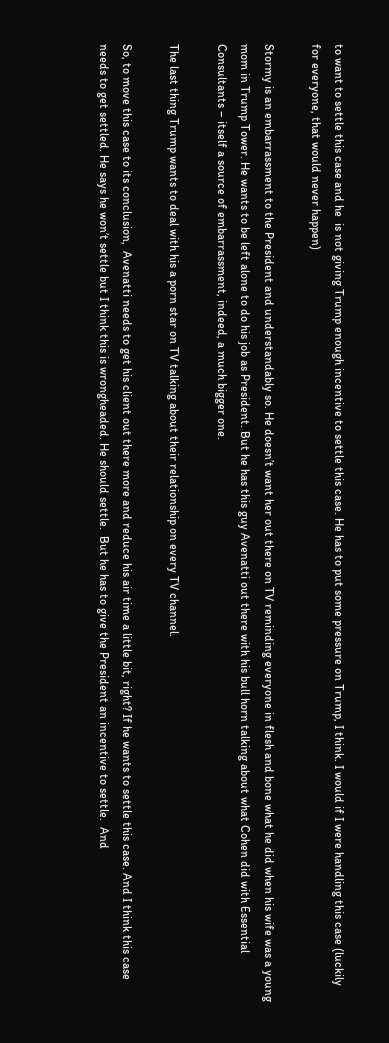to want to settle this case and he  is not giving Trump enough incentive to settle this case. He has to put some pressure on Trump, I think. I would if I were handling this case (luckily for everyone, that would never happen)

Stormy is an embarrassment to the President and understandably so. He doesn’t want her out there on TV reminding everyone in flesh and bone what he did when his wife was a young mom in Trump Tower. He wants to be left alone to do his job as President. But he has this guy Avenatti out there with his bull horn talking about what Cohen did with Essential Consultants – itself a source of embarrassment, indeed, a much bigger one.

The last thing Trump wants to deal with his a porn star on TV talking about their relationship on every TV channel.

So, to move this case to its conclusion,  Avenatti needs to get his client out there more and reduce his air time a little bit, right? If he wants to settle this case. And I think this case needs to get settled. He says he won’t settle but I think this is wrongheaded. He should settle.  But he has to give the President an incentive to settle.  And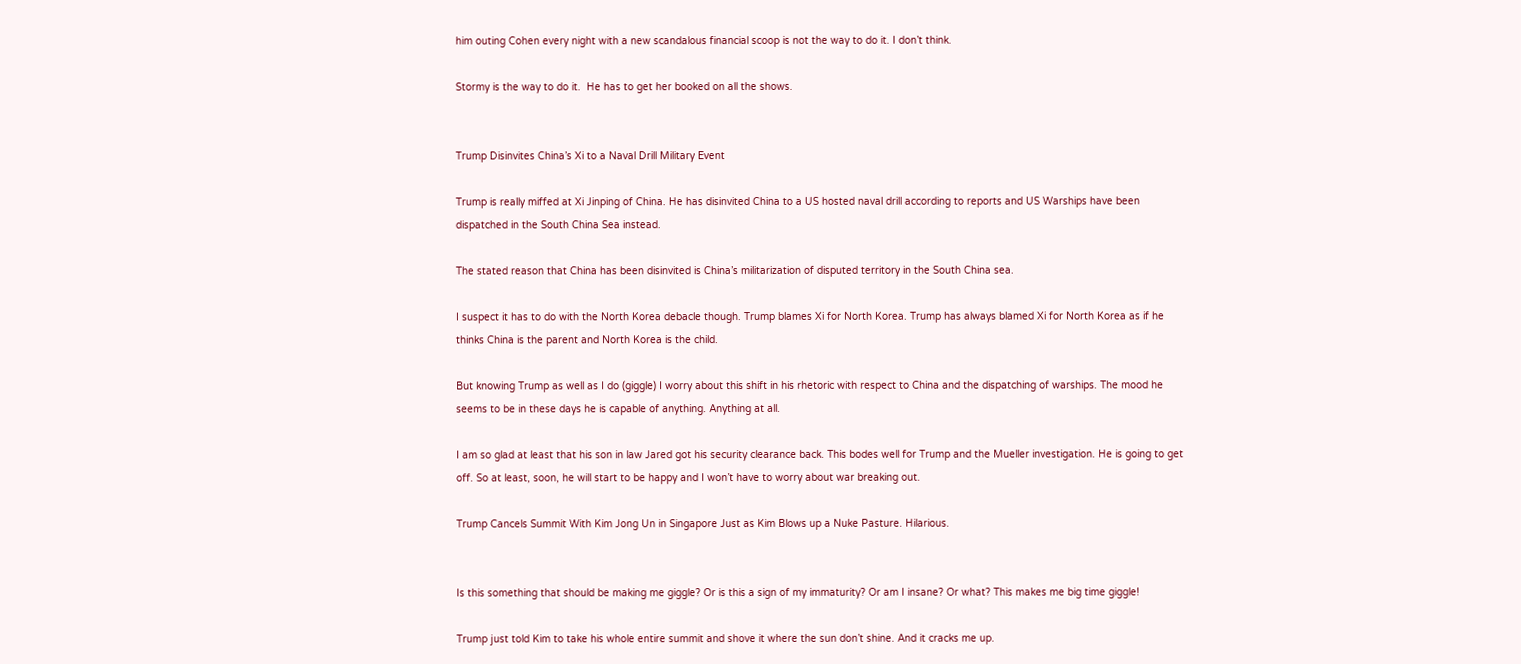him outing Cohen every night with a new scandalous financial scoop is not the way to do it. I don’t think.

Stormy is the way to do it.  He has to get her booked on all the shows.


Trump Disinvites China’s Xi to a Naval Drill Military Event

Trump is really miffed at Xi Jinping of China. He has disinvited China to a US hosted naval drill according to reports and US Warships have been dispatched in the South China Sea instead.

The stated reason that China has been disinvited is China’s militarization of disputed territory in the South China sea.

I suspect it has to do with the North Korea debacle though. Trump blames Xi for North Korea. Trump has always blamed Xi for North Korea as if he thinks China is the parent and North Korea is the child.

But knowing Trump as well as I do (giggle) I worry about this shift in his rhetoric with respect to China and the dispatching of warships. The mood he seems to be in these days he is capable of anything. Anything at all.

I am so glad at least that his son in law Jared got his security clearance back. This bodes well for Trump and the Mueller investigation. He is going to get off. So at least, soon, he will start to be happy and I won’t have to worry about war breaking out.

Trump Cancels Summit With Kim Jong Un in Singapore Just as Kim Blows up a Nuke Pasture. Hilarious.


Is this something that should be making me giggle? Or is this a sign of my immaturity? Or am I insane? Or what? This makes me big time giggle!

Trump just told Kim to take his whole entire summit and shove it where the sun don’t shine. And it cracks me up.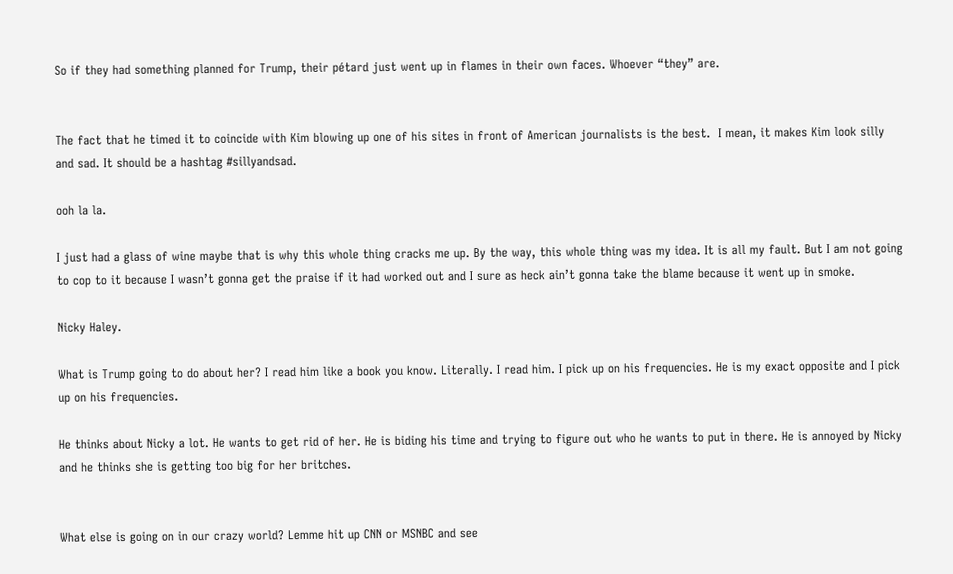So if they had something planned for Trump, their pétard just went up in flames in their own faces. Whoever “they” are.


The fact that he timed it to coincide with Kim blowing up one of his sites in front of American journalists is the best.  I mean, it makes Kim look silly and sad. It should be a hashtag #sillyandsad.

ooh la la.

I just had a glass of wine maybe that is why this whole thing cracks me up. By the way, this whole thing was my idea. It is all my fault. But I am not going to cop to it because I wasn’t gonna get the praise if it had worked out and I sure as heck ain’t gonna take the blame because it went up in smoke.

Nicky Haley.

What is Trump going to do about her? I read him like a book you know. Literally. I read him. I pick up on his frequencies. He is my exact opposite and I pick up on his frequencies.

He thinks about Nicky a lot. He wants to get rid of her. He is biding his time and trying to figure out who he wants to put in there. He is annoyed by Nicky and he thinks she is getting too big for her britches.


What else is going on in our crazy world? Lemme hit up CNN or MSNBC and see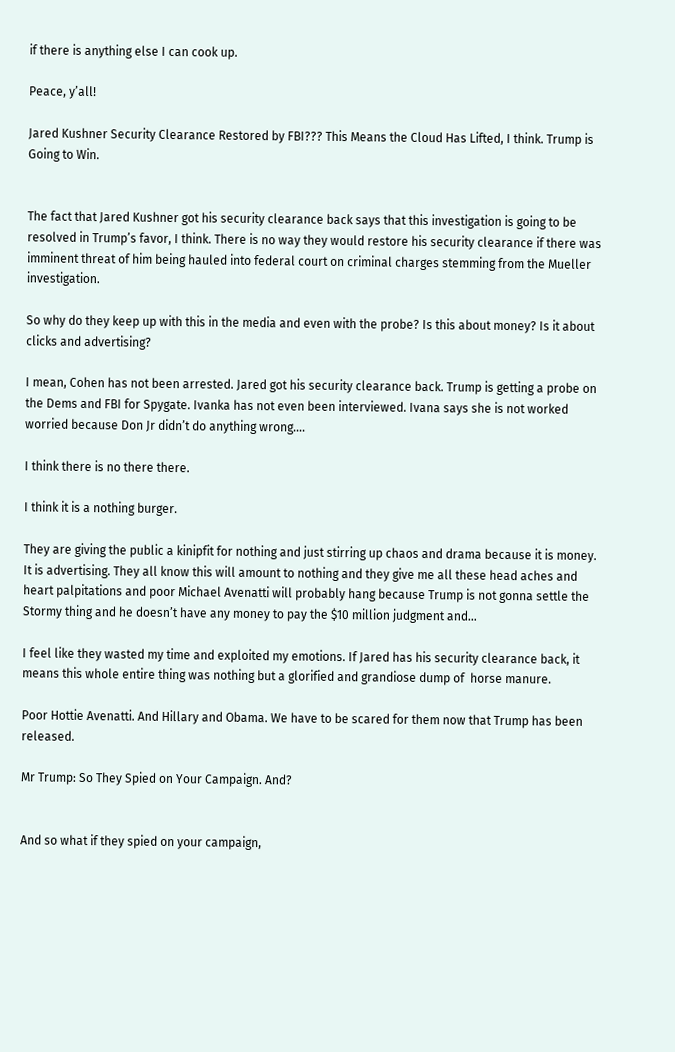if there is anything else I can cook up.

Peace, y’all!

Jared Kushner Security Clearance Restored by FBI??? This Means the Cloud Has Lifted, I think. Trump is Going to Win.


The fact that Jared Kushner got his security clearance back says that this investigation is going to be resolved in Trump’s favor, I think. There is no way they would restore his security clearance if there was imminent threat of him being hauled into federal court on criminal charges stemming from the Mueller investigation.

So why do they keep up with this in the media and even with the probe? Is this about money? Is it about clicks and advertising?

I mean, Cohen has not been arrested. Jared got his security clearance back. Trump is getting a probe on the Dems and FBI for Spygate. Ivanka has not even been interviewed. Ivana says she is not worked worried because Don Jr didn’t do anything wrong….

I think there is no there there.

I think it is a nothing burger.

They are giving the public a kinipfit for nothing and just stirring up chaos and drama because it is money. It is advertising. They all know this will amount to nothing and they give me all these head aches and heart palpitations and poor Michael Avenatti will probably hang because Trump is not gonna settle the Stormy thing and he doesn’t have any money to pay the $10 million judgment and…

I feel like they wasted my time and exploited my emotions. If Jared has his security clearance back, it means this whole entire thing was nothing but a glorified and grandiose dump of  horse manure.

Poor Hottie Avenatti. And Hillary and Obama. We have to be scared for them now that Trump has been released.

Mr Trump: So They Spied on Your Campaign. And?


And so what if they spied on your campaign,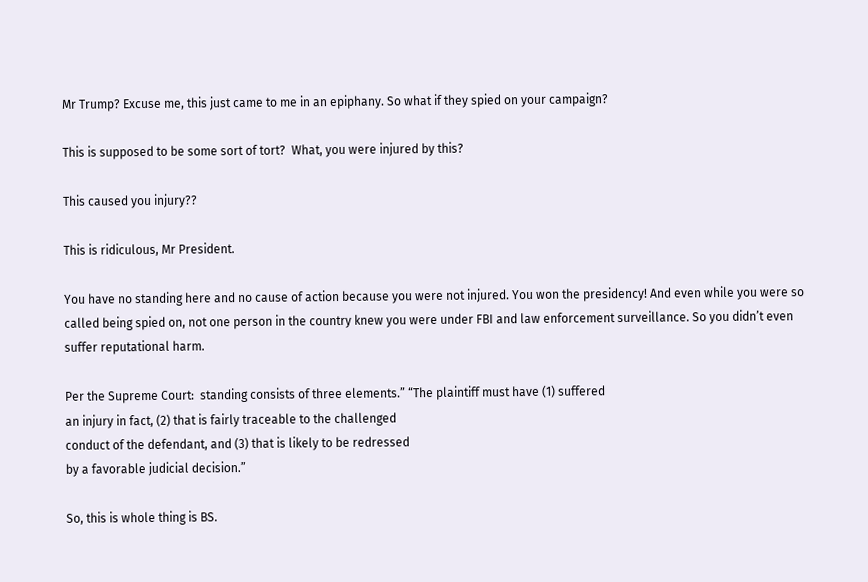Mr Trump? Excuse me, this just came to me in an epiphany. So what if they spied on your campaign?

This is supposed to be some sort of tort?  What, you were injured by this?

This caused you injury??

This is ridiculous, Mr President.

You have no standing here and no cause of action because you were not injured. You won the presidency! And even while you were so called being spied on, not one person in the country knew you were under FBI and law enforcement surveillance. So you didn’t even suffer reputational harm.

Per the Supreme Court:  standing consists of three elements.” “The plaintiff must have (1) suffered
an injury in fact, (2) that is fairly traceable to the challenged
conduct of the defendant, and (3) that is likely to be redressed
by a favorable judicial decision.”

So, this is whole thing is BS.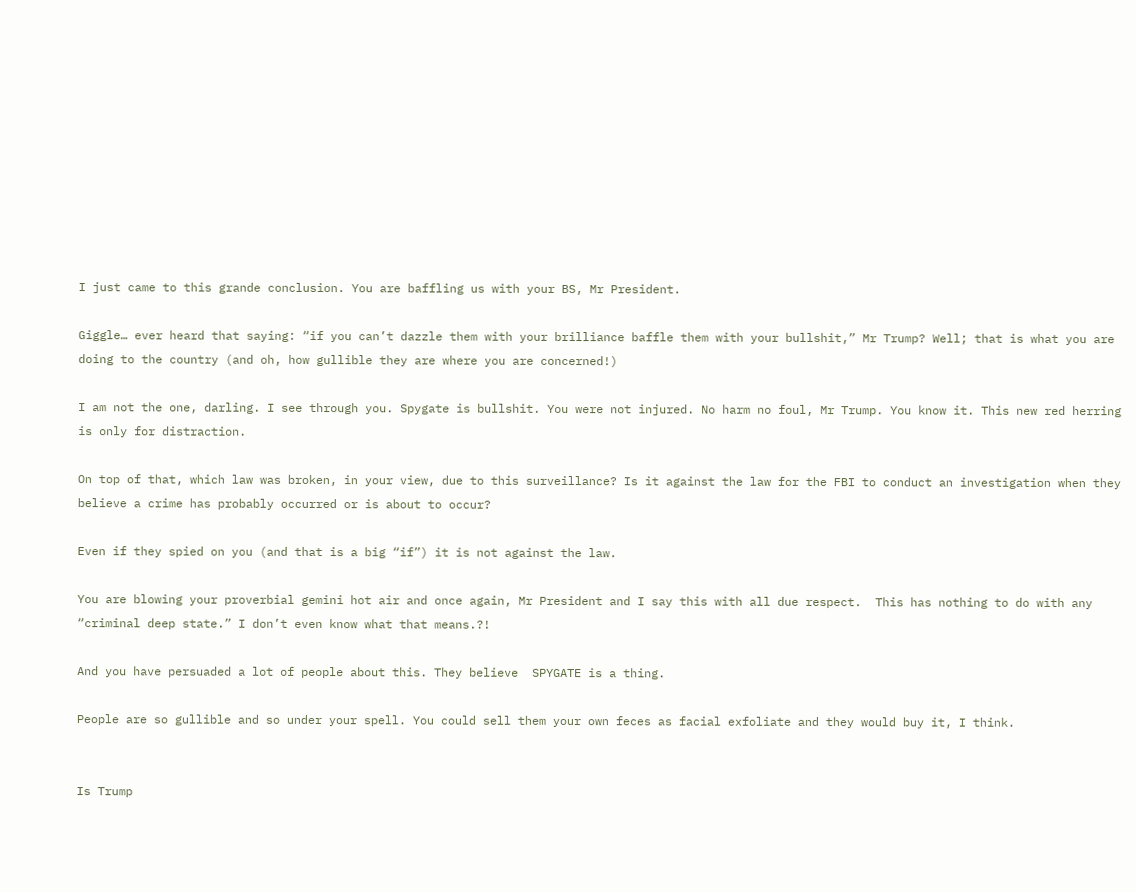I just came to this grande conclusion. You are baffling us with your BS, Mr President.

Giggle… ever heard that saying: “if you can’t dazzle them with your brilliance baffle them with your bullshit,” Mr Trump? Well; that is what you are doing to the country (and oh, how gullible they are where you are concerned!)

I am not the one, darling. I see through you. Spygate is bullshit. You were not injured. No harm no foul, Mr Trump. You know it. This new red herring is only for distraction.

On top of that, which law was broken, in your view, due to this surveillance? Is it against the law for the FBI to conduct an investigation when they believe a crime has probably occurred or is about to occur?

Even if they spied on you (and that is a big “if”) it is not against the law.

You are blowing your proverbial gemini hot air and once again, Mr President and I say this with all due respect.  This has nothing to do with any “criminal deep state.” I don’t even know what that means.?!

And you have persuaded a lot of people about this. They believe  SPYGATE is a thing.

People are so gullible and so under your spell. You could sell them your own feces as facial exfoliate and they would buy it, I think.


Is Trump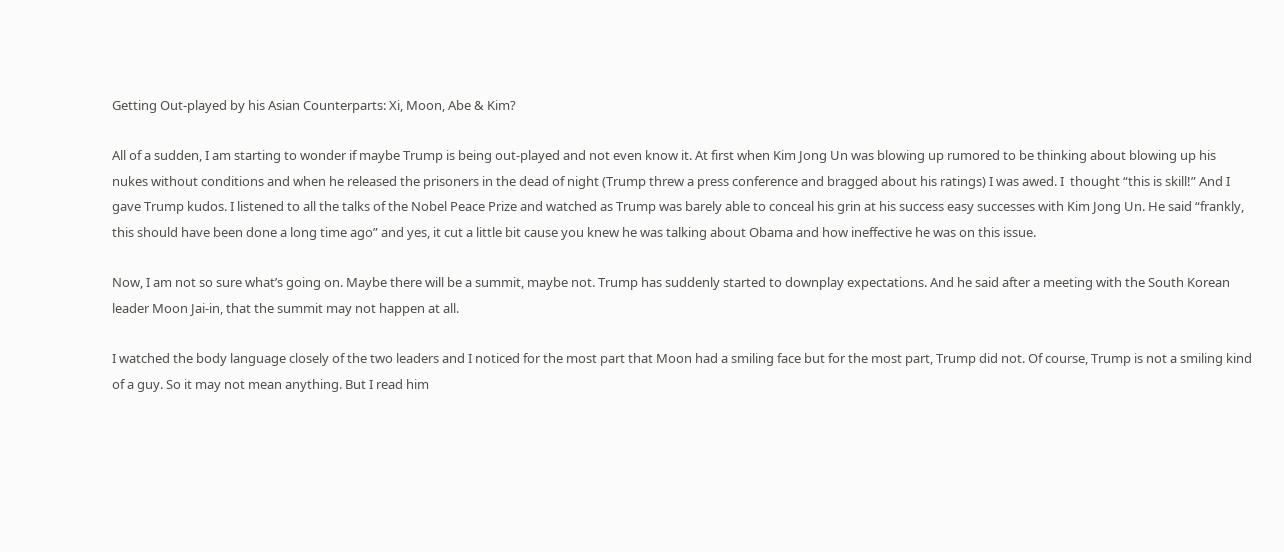Getting Out-played by his Asian Counterparts: Xi, Moon, Abe & Kim?

All of a sudden, I am starting to wonder if maybe Trump is being out-played and not even know it. At first when Kim Jong Un was blowing up rumored to be thinking about blowing up his nukes without conditions and when he released the prisoners in the dead of night (Trump threw a press conference and bragged about his ratings) I was awed. I  thought “this is skill!” And I gave Trump kudos. I listened to all the talks of the Nobel Peace Prize and watched as Trump was barely able to conceal his grin at his success easy successes with Kim Jong Un. He said “frankly, this should have been done a long time ago” and yes, it cut a little bit cause you knew he was talking about Obama and how ineffective he was on this issue.

Now, I am not so sure what’s going on. Maybe there will be a summit, maybe not. Trump has suddenly started to downplay expectations. And he said after a meeting with the South Korean leader Moon Jai-in, that the summit may not happen at all.

I watched the body language closely of the two leaders and I noticed for the most part that Moon had a smiling face but for the most part, Trump did not. Of course, Trump is not a smiling kind of a guy. So it may not mean anything. But I read him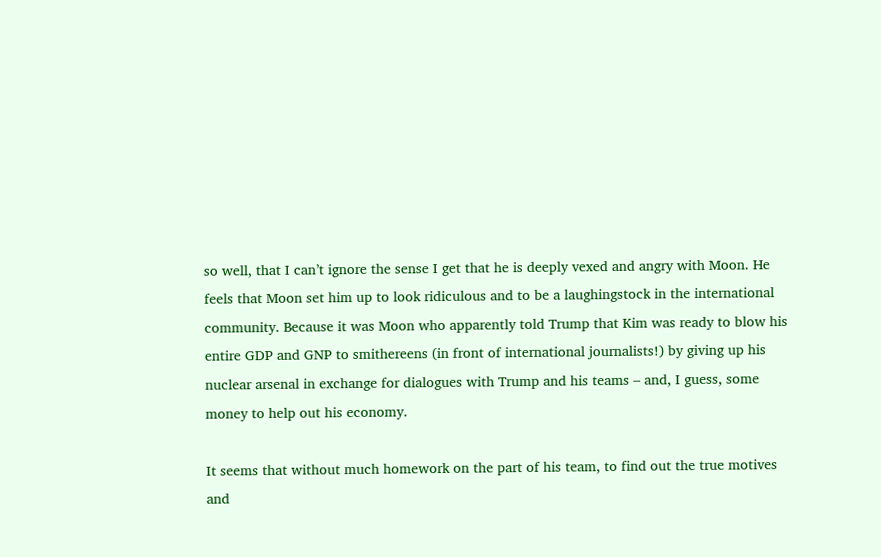so well, that I can’t ignore the sense I get that he is deeply vexed and angry with Moon. He feels that Moon set him up to look ridiculous and to be a laughingstock in the international community. Because it was Moon who apparently told Trump that Kim was ready to blow his entire GDP and GNP to smithereens (in front of international journalists!) by giving up his nuclear arsenal in exchange for dialogues with Trump and his teams – and, I guess, some money to help out his economy.

It seems that without much homework on the part of his team, to find out the true motives and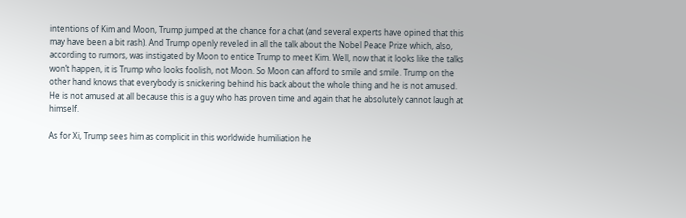intentions of Kim and Moon, Trump jumped at the chance for a chat (and several experts have opined that this may have been a bit rash). And Trump openly reveled in all the talk about the Nobel Peace Prize which, also, according to rumors, was instigated by Moon to entice Trump to meet Kim. Well, now that it looks like the talks won’t happen, it is Trump who looks foolish, not Moon. So Moon can afford to smile and smile. Trump on the other hand knows that everybody is snickering behind his back about the whole thing and he is not amused. He is not amused at all because this is a guy who has proven time and again that he absolutely cannot laugh at himself.

As for Xi, Trump sees him as complicit in this worldwide humiliation he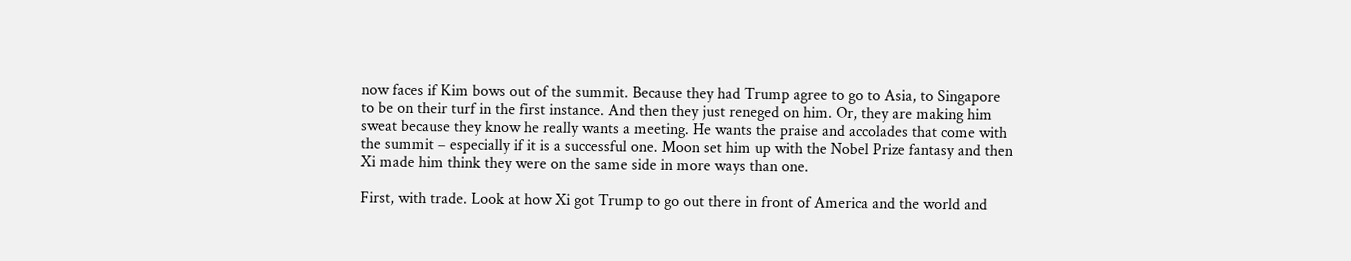now faces if Kim bows out of the summit. Because they had Trump agree to go to Asia, to Singapore to be on their turf in the first instance. And then they just reneged on him. Or, they are making him sweat because they know he really wants a meeting. He wants the praise and accolades that come with the summit – especially if it is a successful one. Moon set him up with the Nobel Prize fantasy and then Xi made him think they were on the same side in more ways than one.

First, with trade. Look at how Xi got Trump to go out there in front of America and the world and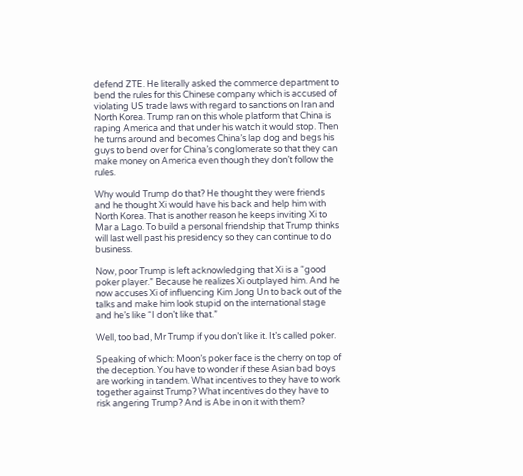defend ZTE. He literally asked the commerce department to bend the rules for this Chinese company which is accused of violating US trade laws with regard to sanctions on Iran and North Korea. Trump ran on this whole platform that China is raping America and that under his watch it would stop. Then he turns around and becomes China’s lap dog and begs his guys to bend over for China’s conglomerate so that they can make money on America even though they don’t follow the rules.

Why would Trump do that? He thought they were friends and he thought Xi would have his back and help him with North Korea. That is another reason he keeps inviting Xi to Mar a Lago. To build a personal friendship that Trump thinks will last well past his presidency so they can continue to do business.

Now, poor Trump is left acknowledging that Xi is a “good poker player.” Because he realizes Xi outplayed him. And he now accuses Xi of influencing Kim Jong Un to back out of the talks and make him look stupid on the international stage and he’s like “I don’t like that.”

Well, too bad, Mr Trump if you don’t like it. It’s called poker.

Speaking of which: Moon’s poker face is the cherry on top of the deception. You have to wonder if these Asian bad boys are working in tandem. What incentives to they have to work together against Trump? What incentives do they have to risk angering Trump? And is Abe in on it with them?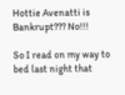Hottie Avenatti is Bankrupt??? No!!!

So I read on my way to bed last night that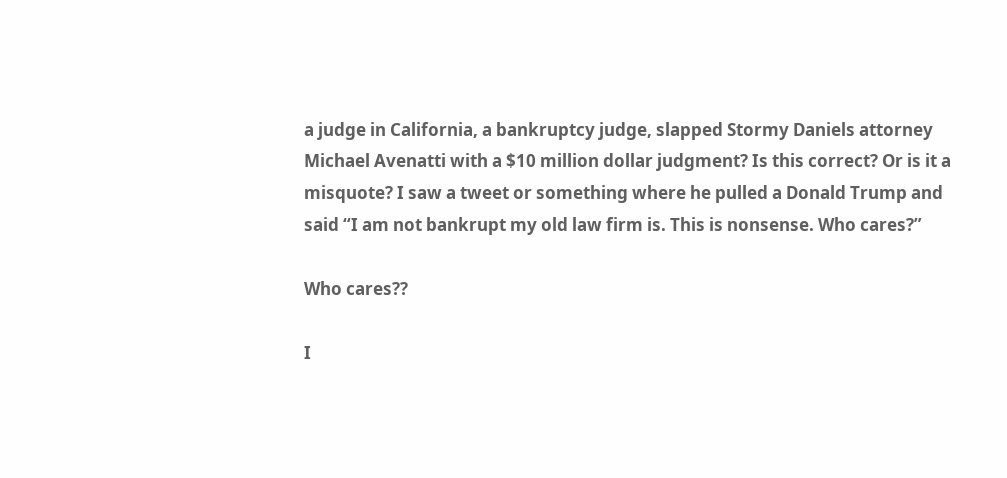a judge in California, a bankruptcy judge, slapped Stormy Daniels attorney Michael Avenatti with a $10 million dollar judgment? Is this correct? Or is it a misquote? I saw a tweet or something where he pulled a Donald Trump and said “I am not bankrupt my old law firm is. This is nonsense. Who cares?”

Who cares??

I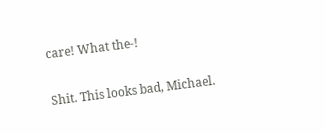care! What the-!

Shit. This looks bad, Michael.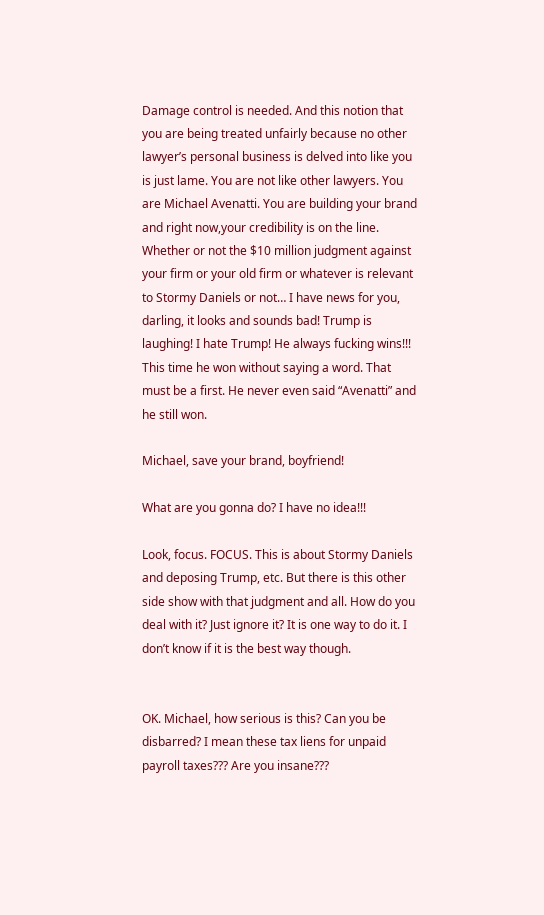Damage control is needed. And this notion that you are being treated unfairly because no other lawyer’s personal business is delved into like you is just lame. You are not like other lawyers. You are Michael Avenatti. You are building your brand and right now,your credibility is on the line. Whether or not the $10 million judgment against your firm or your old firm or whatever is relevant to Stormy Daniels or not… I have news for you, darling, it looks and sounds bad! Trump is laughing! I hate Trump! He always fucking wins!!! This time he won without saying a word. That must be a first. He never even said “Avenatti” and he still won.

Michael, save your brand, boyfriend!

What are you gonna do? I have no idea!!!

Look, focus. FOCUS. This is about Stormy Daniels and deposing Trump, etc. But there is this other side show with that judgment and all. How do you deal with it? Just ignore it? It is one way to do it. I don’t know if it is the best way though.


OK. Michael, how serious is this? Can you be disbarred? I mean these tax liens for unpaid payroll taxes??? Are you insane???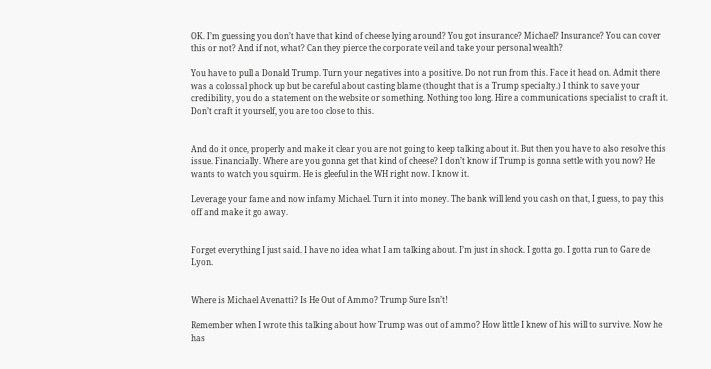OK. I’m guessing you don’t have that kind of cheese lying around? You got insurance? Michael? Insurance? You can cover this or not? And if not, what? Can they pierce the corporate veil and take your personal wealth?

You have to pull a Donald Trump. Turn your negatives into a positive. Do not run from this. Face it head on. Admit there was a colossal phock up but be careful about casting blame (thought that is a Trump specialty.) I think to save your credibility, you do a statement on the website or something. Nothing too long. Hire a communications specialist to craft it. Don’t craft it yourself, you are too close to this.


And do it once, properly and make it clear you are not going to keep talking about it. But then you have to also resolve this issue. Financially. Where are you gonna get that kind of cheese? I don’t know if Trump is gonna settle with you now? He wants to watch you squirm. He is gleeful in the WH right now. I know it.

Leverage your fame and now infamy Michael. Turn it into money. The bank will lend you cash on that, I guess, to pay this off and make it go away.


Forget everything I just said. I have no idea what I am talking about. I’m just in shock. I gotta go. I gotta run to Gare de Lyon.


Where is Michael Avenatti? Is He Out of Ammo? Trump Sure Isn’t!

Remember when I wrote this talking about how Trump was out of ammo? How little I knew of his will to survive. Now he has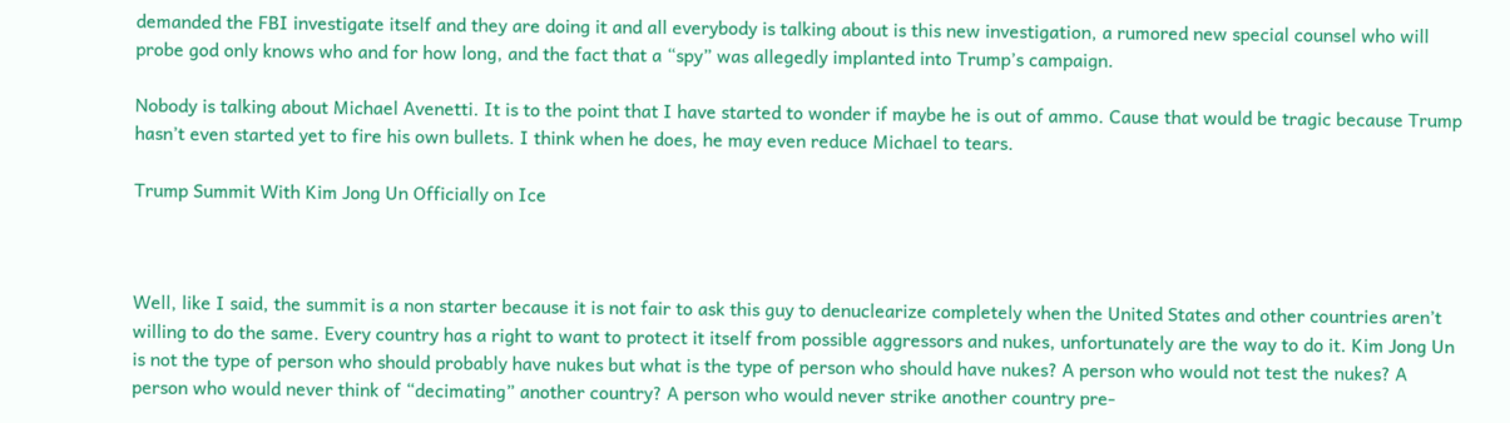demanded the FBI investigate itself and they are doing it and all everybody is talking about is this new investigation, a rumored new special counsel who will probe god only knows who and for how long, and the fact that a “spy” was allegedly implanted into Trump’s campaign.

Nobody is talking about Michael Avenetti. It is to the point that I have started to wonder if maybe he is out of ammo. Cause that would be tragic because Trump hasn’t even started yet to fire his own bullets. I think when he does, he may even reduce Michael to tears.

Trump Summit With Kim Jong Un Officially on Ice



Well, like I said, the summit is a non starter because it is not fair to ask this guy to denuclearize completely when the United States and other countries aren’t willing to do the same. Every country has a right to want to protect it itself from possible aggressors and nukes, unfortunately are the way to do it. Kim Jong Un is not the type of person who should probably have nukes but what is the type of person who should have nukes? A person who would not test the nukes? A person who would never think of “decimating” another country? A person who would never strike another country pre-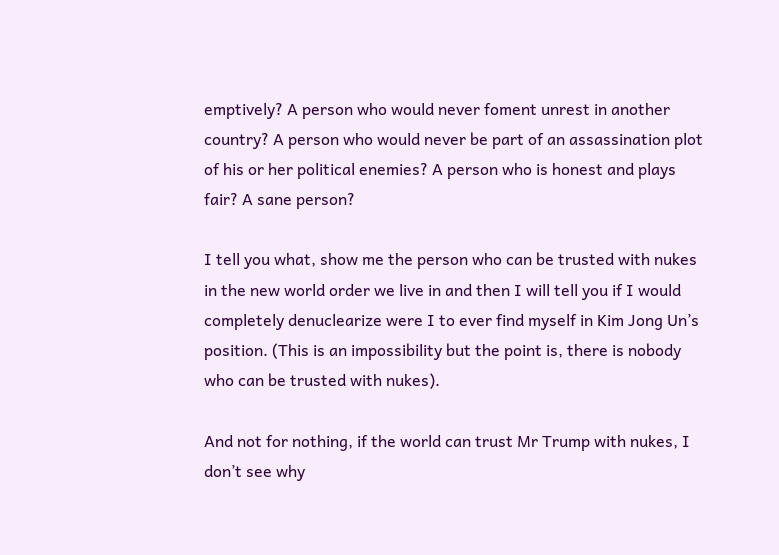emptively? A person who would never foment unrest in another country? A person who would never be part of an assassination plot of his or her political enemies? A person who is honest and plays fair? A sane person?

I tell you what, show me the person who can be trusted with nukes in the new world order we live in and then I will tell you if I would completely denuclearize were I to ever find myself in Kim Jong Un’s position. (This is an impossibility but the point is, there is nobody who can be trusted with nukes).

And not for nothing, if the world can trust Mr Trump with nukes, I don’t see why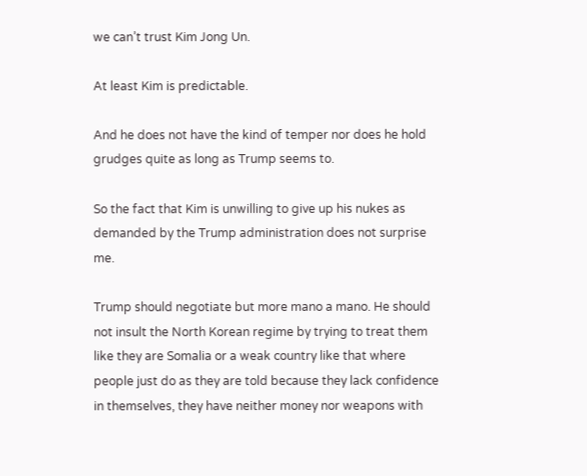we can’t trust Kim Jong Un.

At least Kim is predictable.

And he does not have the kind of temper nor does he hold grudges quite as long as Trump seems to.

So the fact that Kim is unwilling to give up his nukes as demanded by the Trump administration does not surprise me.

Trump should negotiate but more mano a mano. He should not insult the North Korean regime by trying to treat them like they are Somalia or a weak country like that where people just do as they are told because they lack confidence in themselves, they have neither money nor weapons with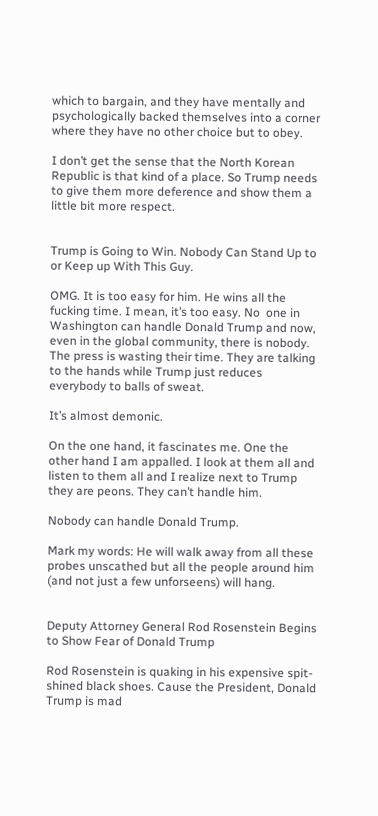which to bargain, and they have mentally and psychologically backed themselves into a corner where they have no other choice but to obey.

I don’t get the sense that the North Korean Republic is that kind of a place. So Trump needs to give them more deference and show them a little bit more respect.


Trump is Going to Win. Nobody Can Stand Up to or Keep up With This Guy.

OMG. It is too easy for him. He wins all the fucking time. I mean, it’s too easy. No  one in Washington can handle Donald Trump and now, even in the global community, there is nobody. The press is wasting their time. They are talking to the hands while Trump just reduces everybody to balls of sweat.

It’s almost demonic.

On the one hand, it fascinates me. One the other hand I am appalled. I look at them all and listen to them all and I realize next to Trump they are peons. They can’t handle him.

Nobody can handle Donald Trump.

Mark my words: He will walk away from all these probes unscathed but all the people around him (and not just a few unforseens) will hang.


Deputy Attorney General Rod Rosenstein Begins to Show Fear of Donald Trump

Rod Rosenstein is quaking in his expensive spit-shined black shoes. Cause the President, Donald Trump is mad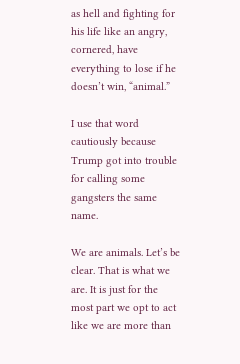as hell and fighting for his life like an angry, cornered, have everything to lose if he doesn’t win, “animal.”

I use that word cautiously because Trump got into trouble for calling some gangsters the same name.

We are animals. Let’s be clear. That is what we are. It is just for the most part we opt to act like we are more than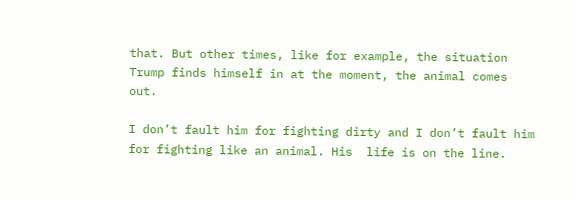that. But other times, like for example, the situation Trump finds himself in at the moment, the animal comes out.

I don’t fault him for fighting dirty and I don’t fault him for fighting like an animal. His  life is on the line.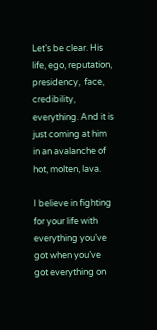Let’s be clear. His life, ego, reputation, presidency,  face, credibility, everything. And it is just coming at him in an avalanche of hot, molten, lava.

I believe in fighting for your life with everything you’ve got when you’ve got everything on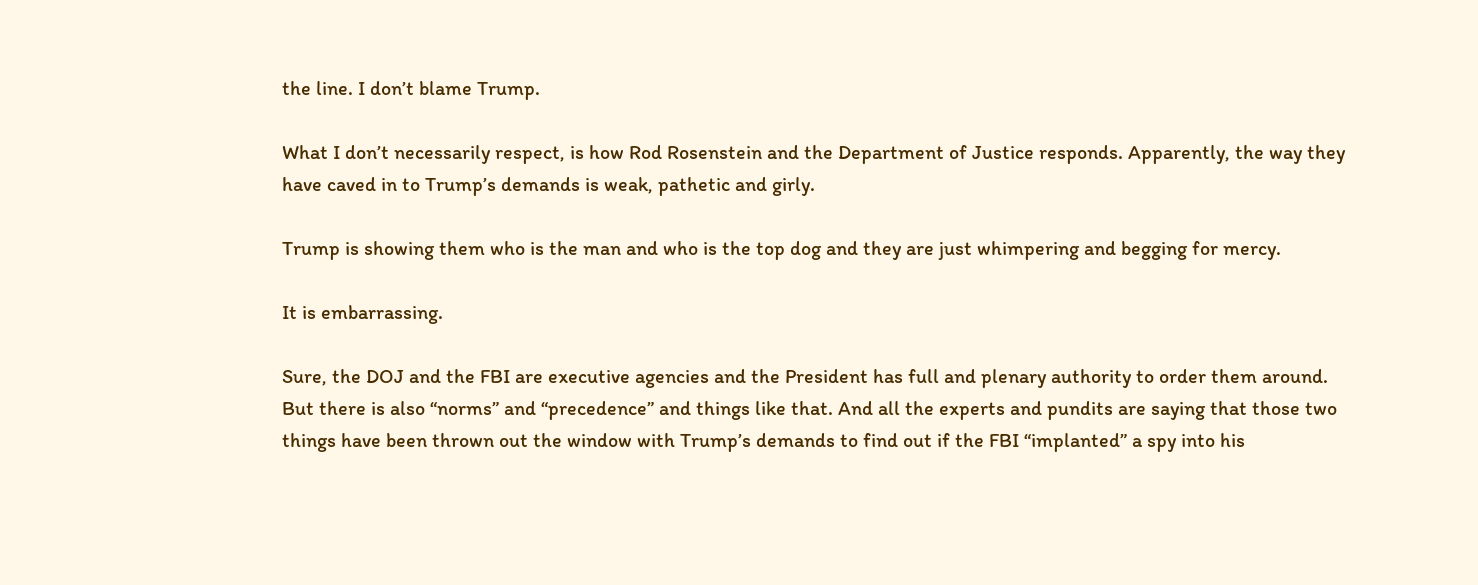the line. I don’t blame Trump.

What I don’t necessarily respect, is how Rod Rosenstein and the Department of Justice responds. Apparently, the way they have caved in to Trump’s demands is weak, pathetic and girly.

Trump is showing them who is the man and who is the top dog and they are just whimpering and begging for mercy.

It is embarrassing.

Sure, the DOJ and the FBI are executive agencies and the President has full and plenary authority to order them around. But there is also “norms” and “precedence” and things like that. And all the experts and pundits are saying that those two things have been thrown out the window with Trump’s demands to find out if the FBI “implanted” a spy into his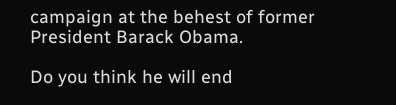campaign at the behest of former President Barack Obama.

Do you think he will end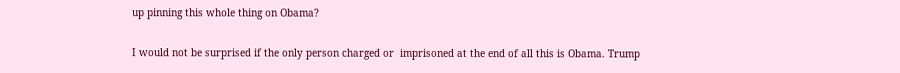up pinning this whole thing on Obama?

I would not be surprised if the only person charged or  imprisoned at the end of all this is Obama. Trump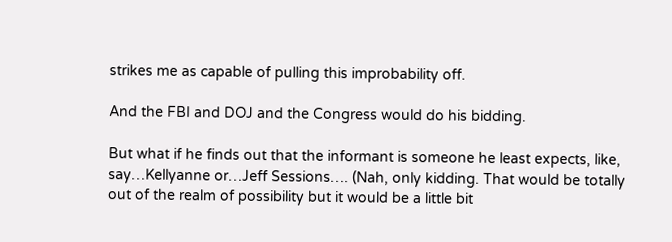strikes me as capable of pulling this improbability off.

And the FBI and DOJ and the Congress would do his bidding.

But what if he finds out that the informant is someone he least expects, like, say…Kellyanne or…Jeff Sessions…. (Nah, only kidding. That would be totally out of the realm of possibility but it would be a little bit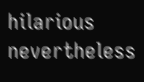hilarious nevertheless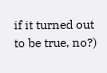if it turned out to be true, no?)